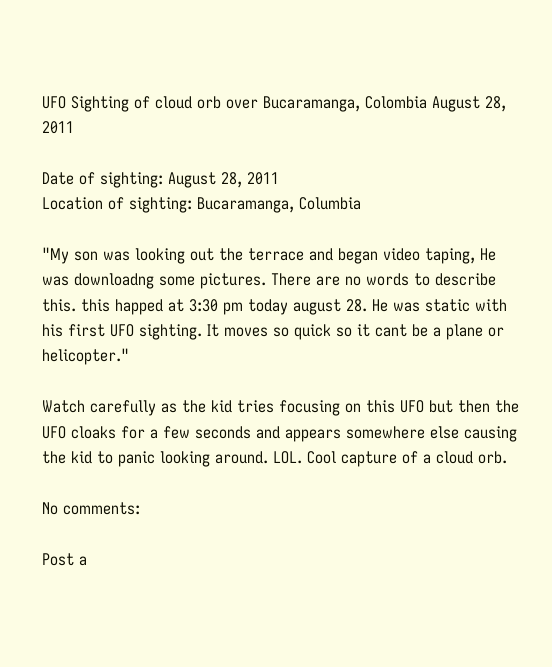UFO Sighting of cloud orb over Bucaramanga, Colombia August 28, 2011

Date of sighting: August 28, 2011
Location of sighting: Bucaramanga, Columbia

"My son was looking out the terrace and began video taping, He was downloadng some pictures. There are no words to describe this. this happed at 3:30 pm today august 28. He was static with his first UFO sighting. It moves so quick so it cant be a plane or helicopter."

Watch carefully as the kid tries focusing on this UFO but then the UFO cloaks for a few seconds and appears somewhere else causing the kid to panic looking around. LOL. Cool capture of a cloud orb.

No comments:

Post a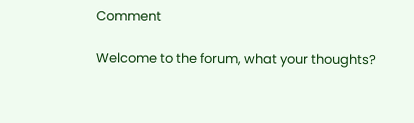Comment

Welcome to the forum, what your thoughts?